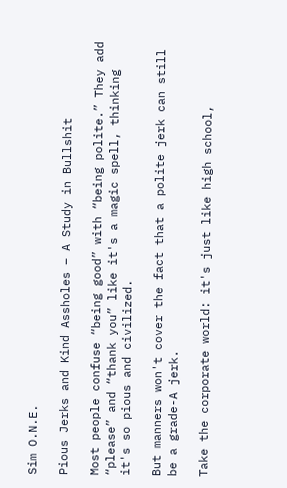Sim O.N.E.

Pious Jerks and Kind Assholes – A Study in Bullshit

Most people confuse “being good” with “being polite.” They add “please” and “thank you” like it's a magic spell, thinking it's so pious and civilized.

But manners won't cover the fact that a polite jerk can still be a grade-A jerk.

Take the corporate world: it's just like high school,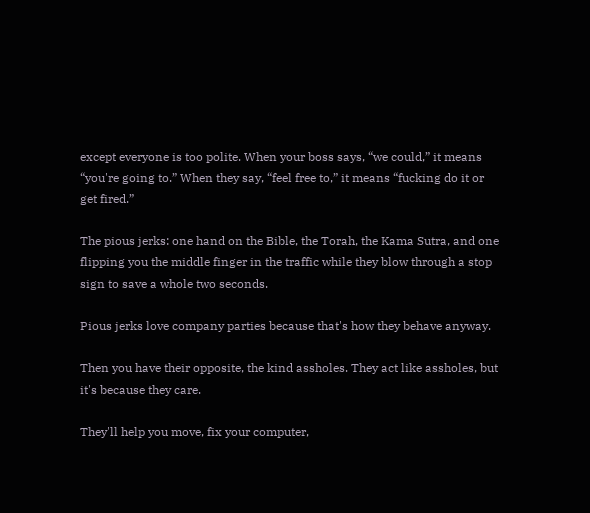except everyone is too polite. When your boss says, “we could,” it means “you're going to.” When they say, “feel free to,” it means “fucking do it or get fired.”

The pious jerks: one hand on the Bible, the Torah, the Kama Sutra, and one flipping you the middle finger in the traffic while they blow through a stop sign to save a whole two seconds.

Pious jerks love company parties because that's how they behave anyway.

Then you have their opposite, the kind assholes. They act like assholes, but it's because they care.

They'll help you move, fix your computer,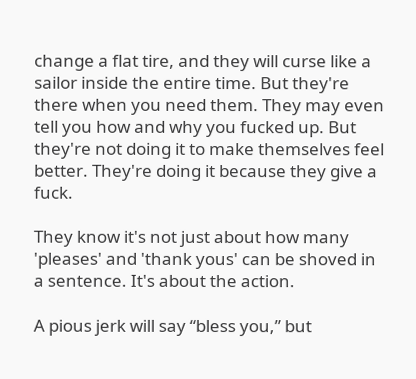change a flat tire, and they will curse like a sailor inside the entire time. But they're there when you need them. They may even tell you how and why you fucked up. But they're not doing it to make themselves feel better. They're doing it because they give a fuck.

They know it's not just about how many 'pleases' and 'thank yous' can be shoved in a sentence. It's about the action.

A pious jerk will say “bless you,” but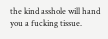the kind asshole will hand you a fucking tissue.